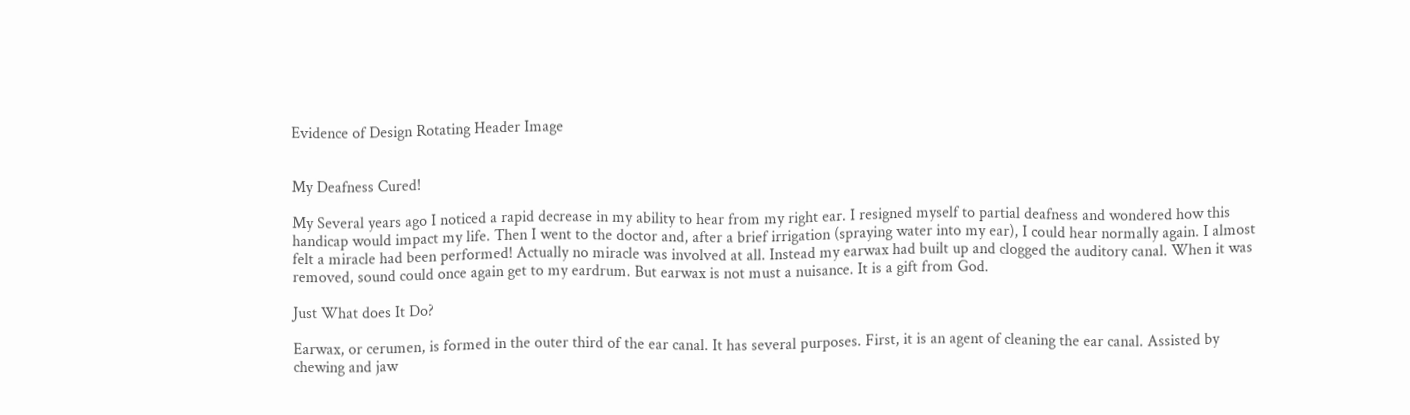Evidence of Design Rotating Header Image


My Deafness Cured!

My Several years ago I noticed a rapid decrease in my ability to hear from my right ear. I resigned myself to partial deafness and wondered how this handicap would impact my life. Then I went to the doctor and, after a brief irrigation (spraying water into my ear), I could hear normally again. I almost felt a miracle had been performed! Actually no miracle was involved at all. Instead my earwax had built up and clogged the auditory canal. When it was removed, sound could once again get to my eardrum. But earwax is not must a nuisance. It is a gift from God.

Just What does It Do?

Earwax, or cerumen, is formed in the outer third of the ear canal. It has several purposes. First, it is an agent of cleaning the ear canal. Assisted by chewing and jaw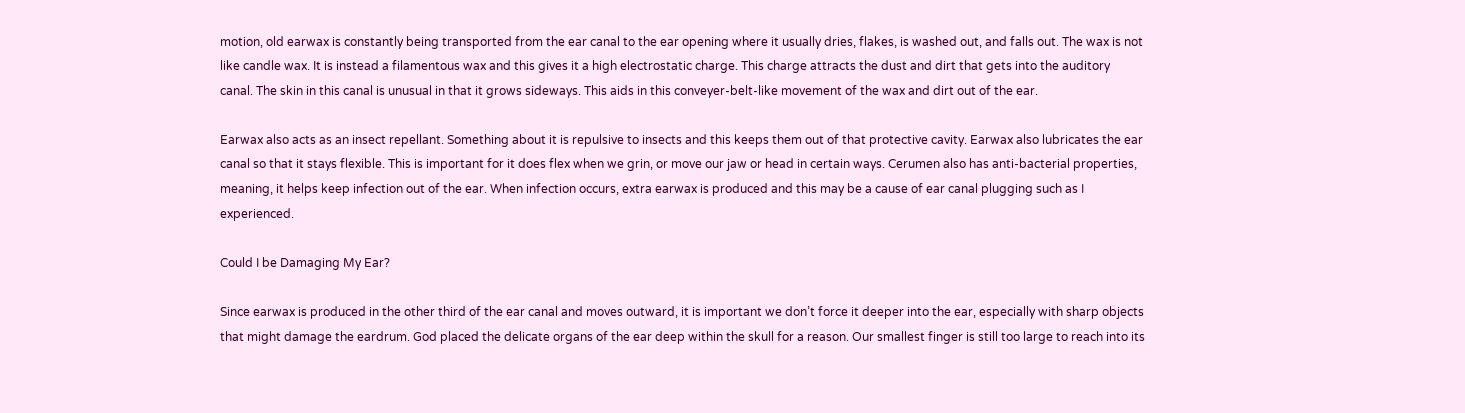motion, old earwax is constantly being transported from the ear canal to the ear opening where it usually dries, flakes, is washed out, and falls out. The wax is not like candle wax. It is instead a filamentous wax and this gives it a high electrostatic charge. This charge attracts the dust and dirt that gets into the auditory canal. The skin in this canal is unusual in that it grows sideways. This aids in this conveyer-belt-like movement of the wax and dirt out of the ear.

Earwax also acts as an insect repellant. Something about it is repulsive to insects and this keeps them out of that protective cavity. Earwax also lubricates the ear canal so that it stays flexible. This is important for it does flex when we grin, or move our jaw or head in certain ways. Cerumen also has anti-bacterial properties, meaning, it helps keep infection out of the ear. When infection occurs, extra earwax is produced and this may be a cause of ear canal plugging such as I experienced.

Could I be Damaging My Ear?

Since earwax is produced in the other third of the ear canal and moves outward, it is important we don’t force it deeper into the ear, especially with sharp objects that might damage the eardrum. God placed the delicate organs of the ear deep within the skull for a reason. Our smallest finger is still too large to reach into its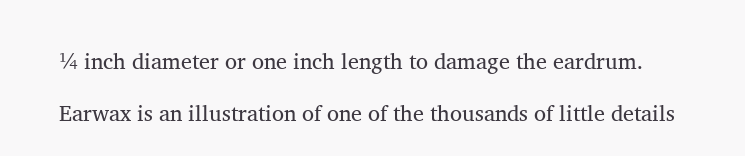¼ inch diameter or one inch length to damage the eardrum.

Earwax is an illustration of one of the thousands of little details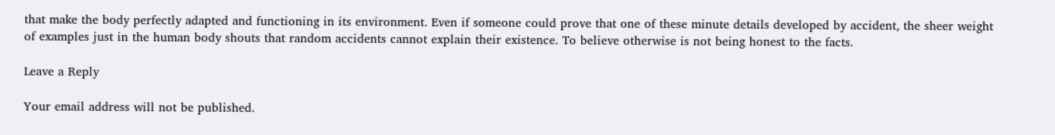that make the body perfectly adapted and functioning in its environment. Even if someone could prove that one of these minute details developed by accident, the sheer weight of examples just in the human body shouts that random accidents cannot explain their existence. To believe otherwise is not being honest to the facts.

Leave a Reply

Your email address will not be published.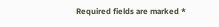Required fields are marked *